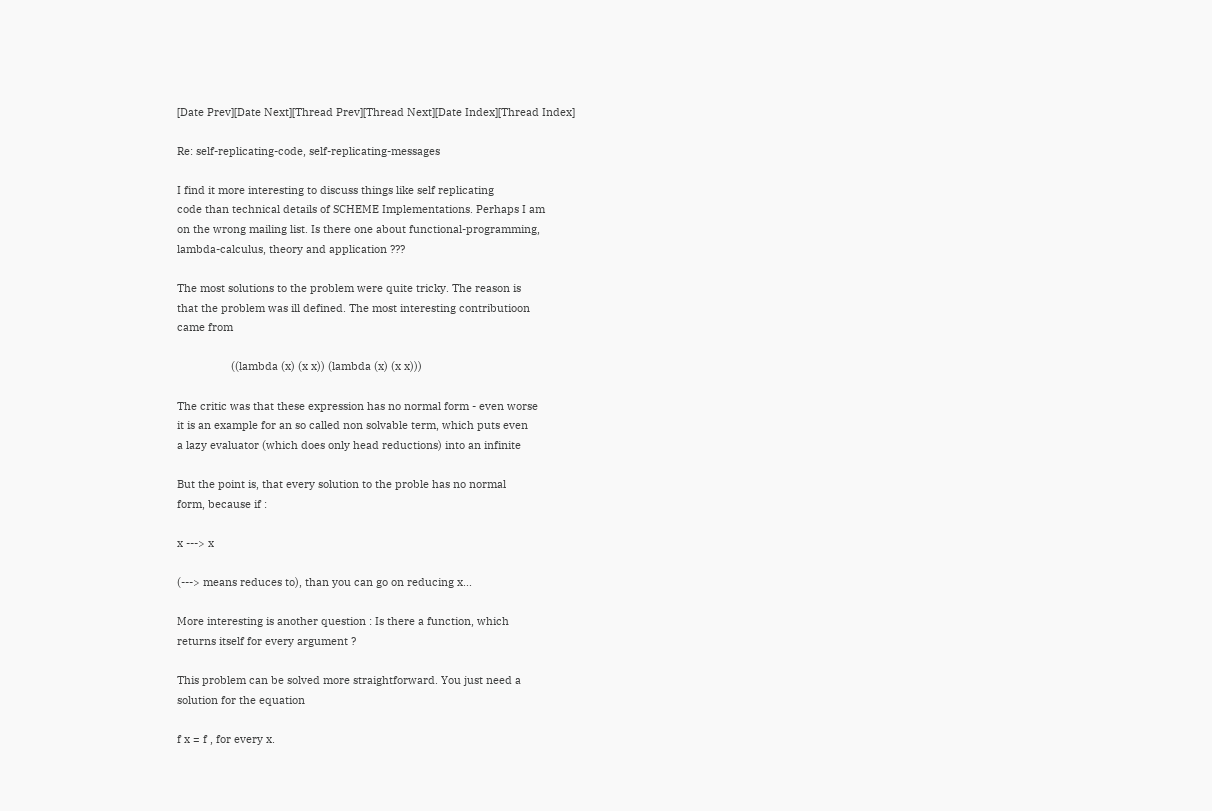[Date Prev][Date Next][Thread Prev][Thread Next][Date Index][Thread Index]

Re: self-replicating-code, self-replicating-messages

I find it more interesting to discuss things like self replicating
code than technical details of SCHEME Implementations. Perhaps I am
on the wrong mailing list. Is there one about functional-programming,
lambda-calculus, theory and application ???

The most solutions to the problem were quite tricky. The reason is
that the problem was ill defined. The most interesting contributioon
came from

                  ((lambda (x) (x x)) (lambda (x) (x x)))

The critic was that these expression has no normal form - even worse
it is an example for an so called non solvable term, which puts even
a lazy evaluator (which does only head reductions) into an infinite

But the point is, that every solution to the proble has no normal
form, because if :

x ---> x

(---> means reduces to), than you can go on reducing x...

More interesting is another question : Is there a function, which
returns itself for every argument ?

This problem can be solved more straightforward. You just need a
solution for the equation

f x = f , for every x.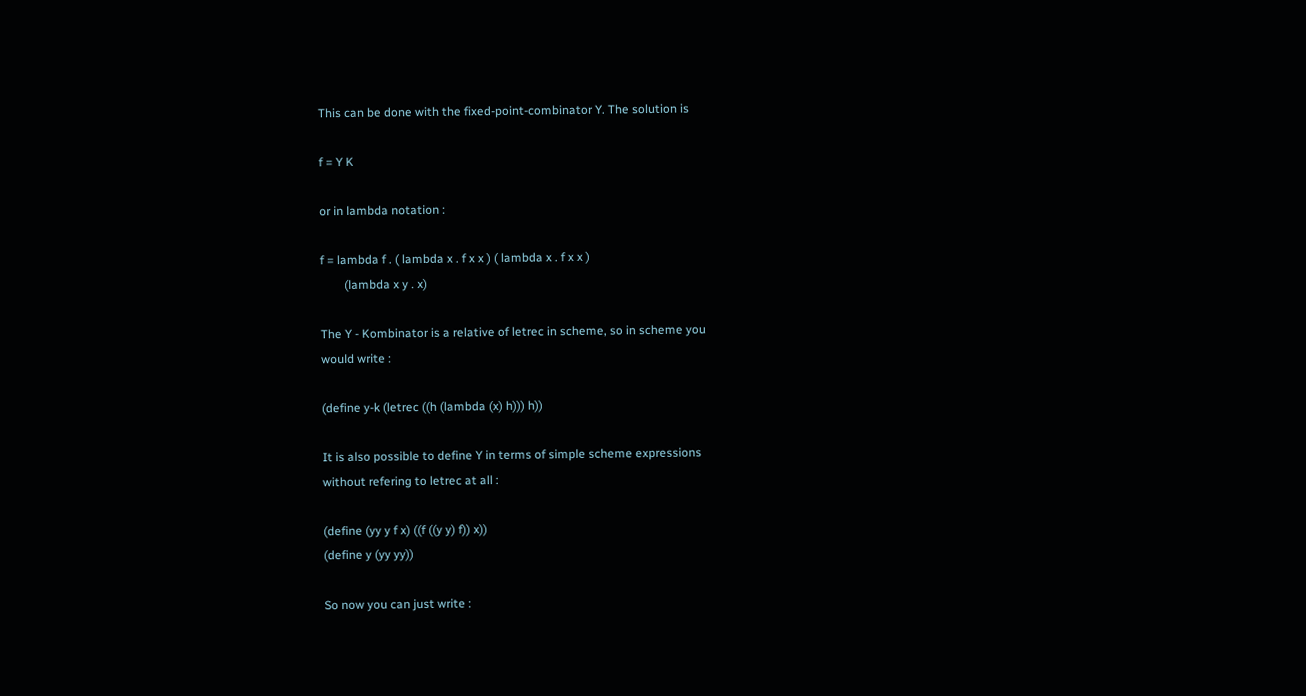This can be done with the fixed-point-combinator Y. The solution is

f = Y K

or in lambda notation :

f = lambda f . ( lambda x . f x x ) ( lambda x . f x x )
        (lambda x y . x)

The Y - Kombinator is a relative of letrec in scheme, so in scheme you
would write :

(define y-k (letrec ((h (lambda (x) h))) h))

It is also possible to define Y in terms of simple scheme expressions
without refering to letrec at all :

(define (yy y f x) ((f ((y y) f)) x))
(define y (yy yy))

So now you can just write :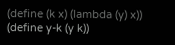(define (k x) (lambda (y) x))
(define y-k (y k))